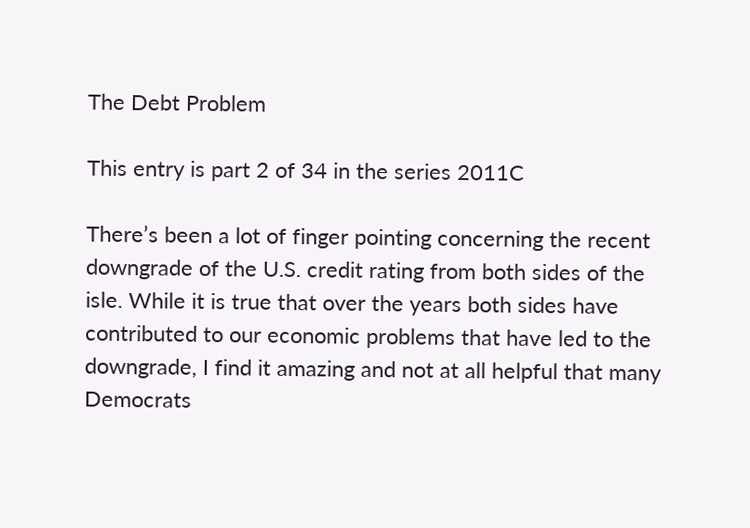The Debt Problem

This entry is part 2 of 34 in the series 2011C

There’s been a lot of finger pointing concerning the recent downgrade of the U.S. credit rating from both sides of the isle. While it is true that over the years both sides have contributed to our economic problems that have led to the downgrade, I find it amazing and not at all helpful that many Democrats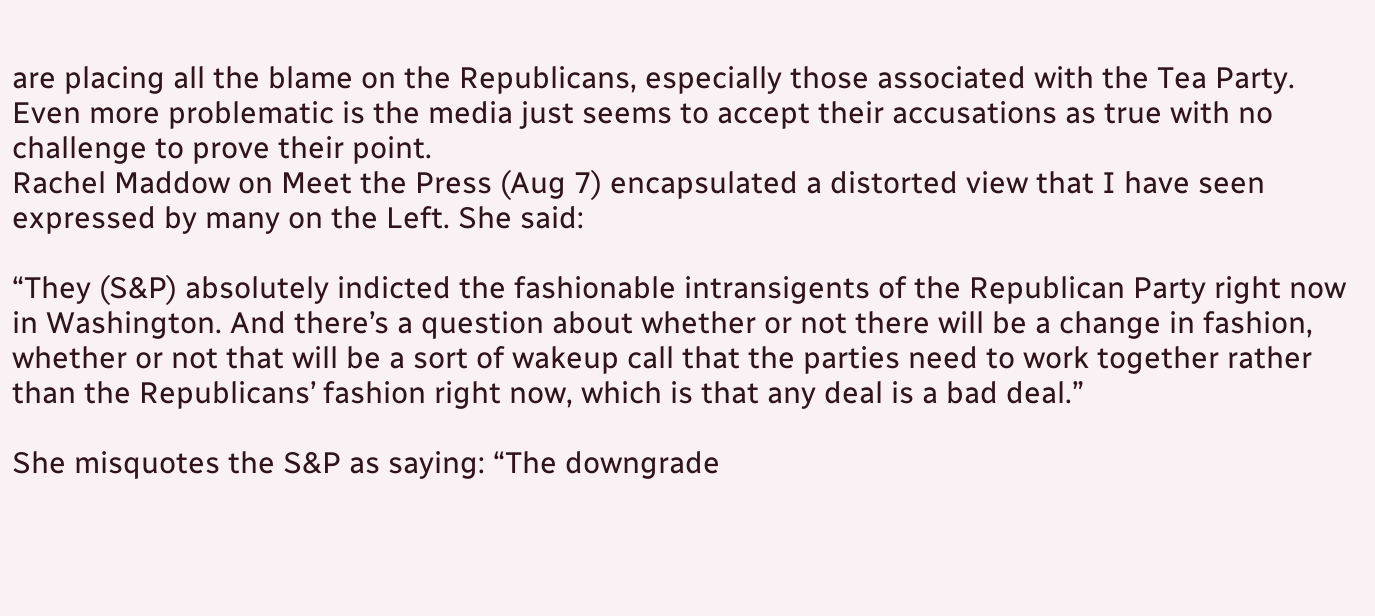are placing all the blame on the Republicans, especially those associated with the Tea Party. Even more problematic is the media just seems to accept their accusations as true with no challenge to prove their point.
Rachel Maddow on Meet the Press (Aug 7) encapsulated a distorted view that I have seen expressed by many on the Left. She said:

“They (S&P) absolutely indicted the fashionable intransigents of the Republican Party right now in Washington. And there’s a question about whether or not there will be a change in fashion, whether or not that will be a sort of wakeup call that the parties need to work together rather than the Republicans’ fashion right now, which is that any deal is a bad deal.”

She misquotes the S&P as saying: “The downgrade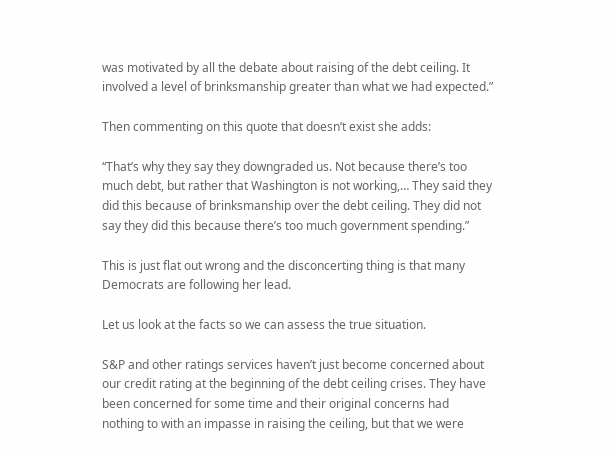was motivated by all the debate about raising of the debt ceiling. It involved a level of brinksmanship greater than what we had expected.”

Then commenting on this quote that doesn’t exist she adds:

“That’s why they say they downgraded us. Not because there’s too much debt, but rather that Washington is not working,… They said they did this because of brinksmanship over the debt ceiling. They did not say they did this because there’s too much government spending.”

This is just flat out wrong and the disconcerting thing is that many Democrats are following her lead.

Let us look at the facts so we can assess the true situation.

S&P and other ratings services haven’t just become concerned about our credit rating at the beginning of the debt ceiling crises. They have been concerned for some time and their original concerns had nothing to with an impasse in raising the ceiling, but that we were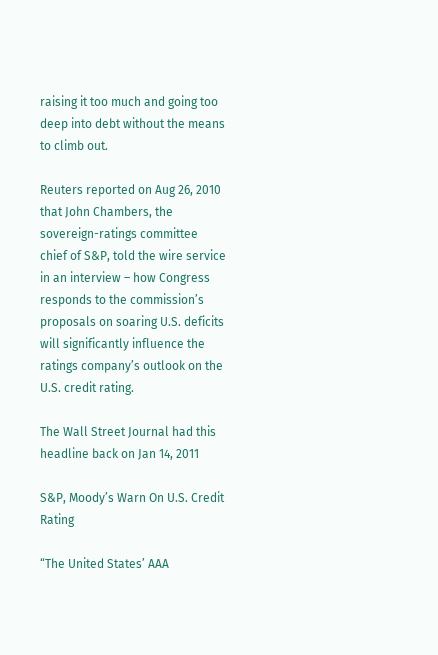raising it too much and going too deep into debt without the means to climb out.

Reuters reported on Aug 26, 2010 that John Chambers, the sovereign-ratings committee chief of S&P, told the wire service in an interview – how Congress responds to the commission’s proposals on soaring U.S. deficits will significantly influence the ratings company’s outlook on the U.S. credit rating.

The Wall Street Journal had this headline back on Jan 14, 2011

S&P, Moody’s Warn On U.S. Credit Rating

“The United States’ AAA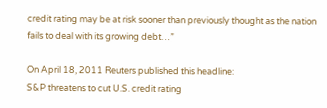credit rating may be at risk sooner than previously thought as the nation fails to deal with its growing debt…”

On April 18, 2011 Reuters published this headline:
S&P threatens to cut U.S. credit rating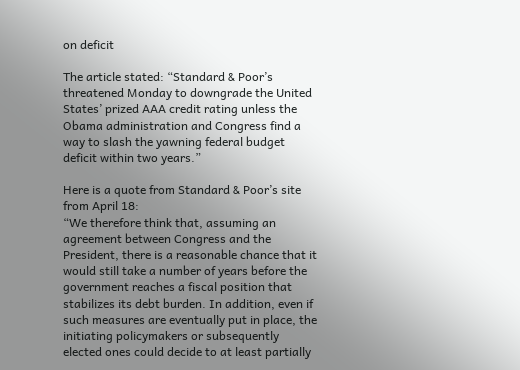on deficit

The article stated: “Standard & Poor’s threatened Monday to downgrade the United States’ prized AAA credit rating unless the Obama administration and Congress find a way to slash the yawning federal budget deficit within two years.”

Here is a quote from Standard & Poor’s site from April 18:
“We therefore think that, assuming an agreement between Congress and the President, there is a reasonable chance that it would still take a number of years before the government reaches a fiscal position that stabilizes its debt burden. In addition, even if such measures are eventually put in place, the initiating policymakers or subsequently elected ones could decide to at least partially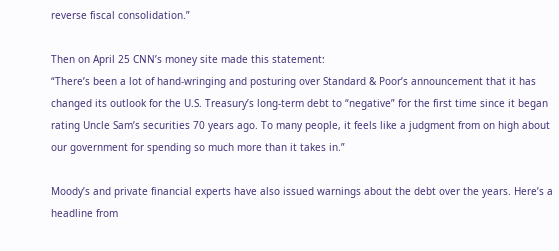reverse fiscal consolidation.”

Then on April 25 CNN’s money site made this statement:
“There’s been a lot of hand-wringing and posturing over Standard & Poor’s announcement that it has changed its outlook for the U.S. Treasury’s long-term debt to “negative” for the first time since it began rating Uncle Sam’s securities 70 years ago. To many people, it feels like a judgment from on high about our government for spending so much more than it takes in.”

Moody’s and private financial experts have also issued warnings about the debt over the years. Here’s a headline from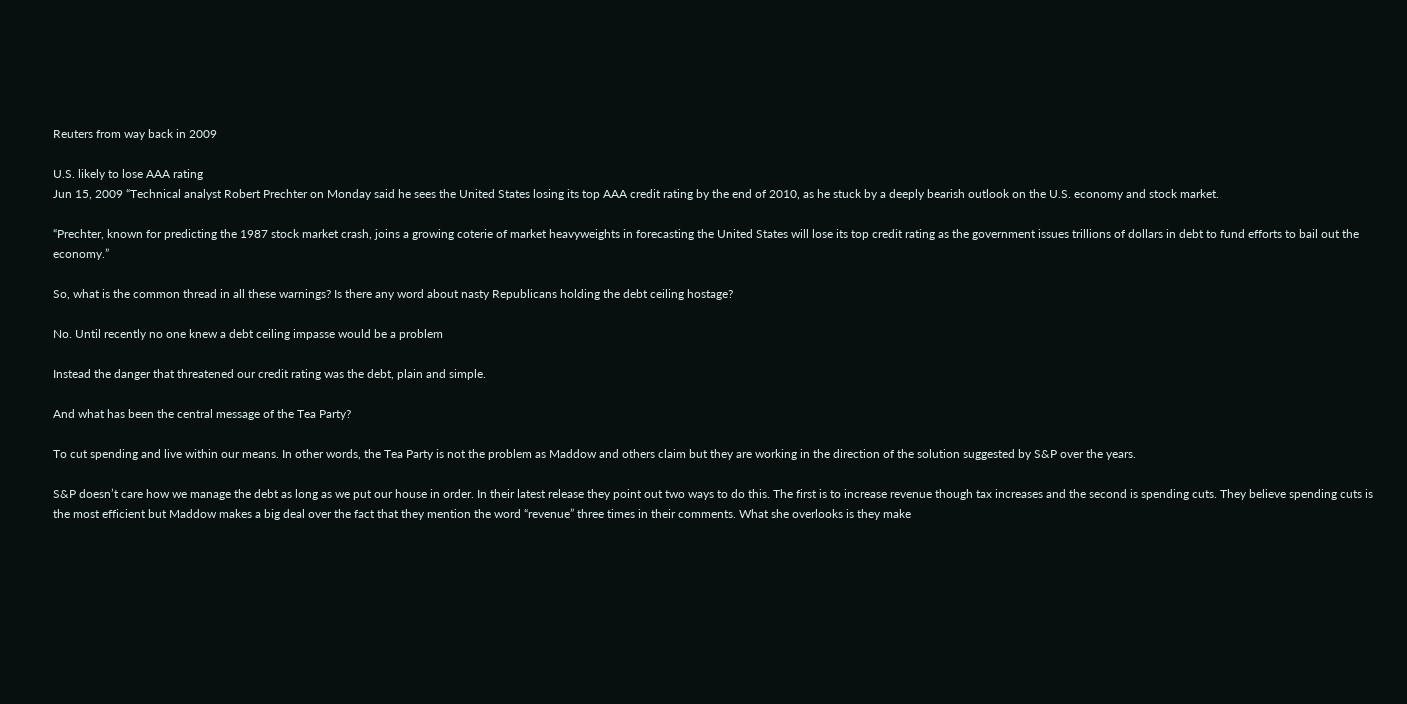Reuters from way back in 2009

U.S. likely to lose AAA rating
Jun 15, 2009 “Technical analyst Robert Prechter on Monday said he sees the United States losing its top AAA credit rating by the end of 2010, as he stuck by a deeply bearish outlook on the U.S. economy and stock market.

“Prechter, known for predicting the 1987 stock market crash, joins a growing coterie of market heavyweights in forecasting the United States will lose its top credit rating as the government issues trillions of dollars in debt to fund efforts to bail out the economy.”

So, what is the common thread in all these warnings? Is there any word about nasty Republicans holding the debt ceiling hostage?

No. Until recently no one knew a debt ceiling impasse would be a problem

Instead the danger that threatened our credit rating was the debt, plain and simple.

And what has been the central message of the Tea Party?

To cut spending and live within our means. In other words, the Tea Party is not the problem as Maddow and others claim but they are working in the direction of the solution suggested by S&P over the years.

S&P doesn’t care how we manage the debt as long as we put our house in order. In their latest release they point out two ways to do this. The first is to increase revenue though tax increases and the second is spending cuts. They believe spending cuts is the most efficient but Maddow makes a big deal over the fact that they mention the word “revenue” three times in their comments. What she overlooks is they make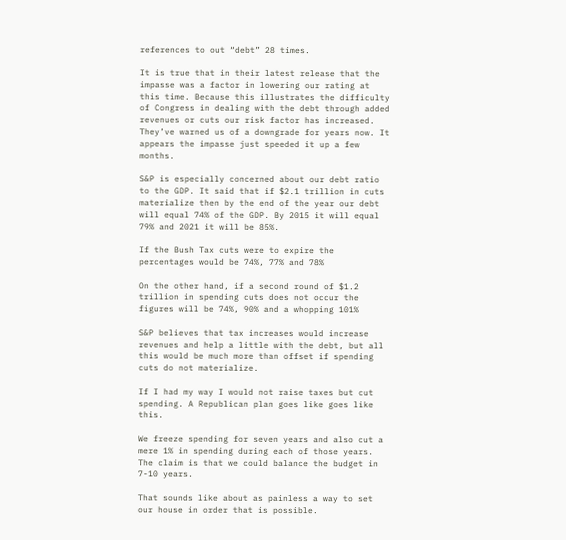references to out “debt” 28 times.

It is true that in their latest release that the impasse was a factor in lowering our rating at this time. Because this illustrates the difficulty of Congress in dealing with the debt through added revenues or cuts our risk factor has increased. They’ve warned us of a downgrade for years now. It appears the impasse just speeded it up a few months.

S&P is especially concerned about our debt ratio to the GDP. It said that if $2.1 trillion in cuts materialize then by the end of the year our debt will equal 74% of the GDP. By 2015 it will equal 79% and 2021 it will be 85%.

If the Bush Tax cuts were to expire the percentages would be 74%, 77% and 78%

On the other hand, if a second round of $1.2 trillion in spending cuts does not occur the figures will be 74%, 90% and a whopping 101%

S&P believes that tax increases would increase revenues and help a little with the debt, but all this would be much more than offset if spending cuts do not materialize.

If I had my way I would not raise taxes but cut spending. A Republican plan goes like goes like this.

We freeze spending for seven years and also cut a mere 1% in spending during each of those years. The claim is that we could balance the budget in 7-10 years.

That sounds like about as painless a way to set our house in order that is possible.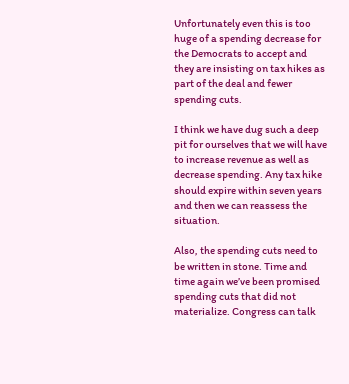Unfortunately even this is too huge of a spending decrease for the Democrats to accept and they are insisting on tax hikes as part of the deal and fewer spending cuts.

I think we have dug such a deep pit for ourselves that we will have to increase revenue as well as decrease spending. Any tax hike should expire within seven years and then we can reassess the situation.

Also, the spending cuts need to be written in stone. Time and time again we’ve been promised spending cuts that did not materialize. Congress can talk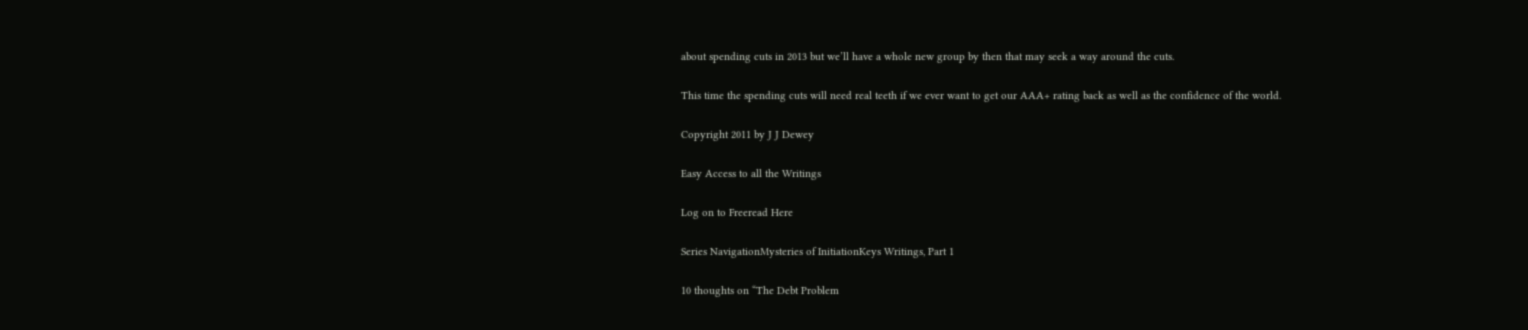about spending cuts in 2013 but we’ll have a whole new group by then that may seek a way around the cuts.

This time the spending cuts will need real teeth if we ever want to get our AAA+ rating back as well as the confidence of the world.

Copyright 2011 by J J Dewey

Easy Access to all the Writings

Log on to Freeread Here

Series NavigationMysteries of InitiationKeys Writings, Part 1

10 thoughts on “The Debt Problem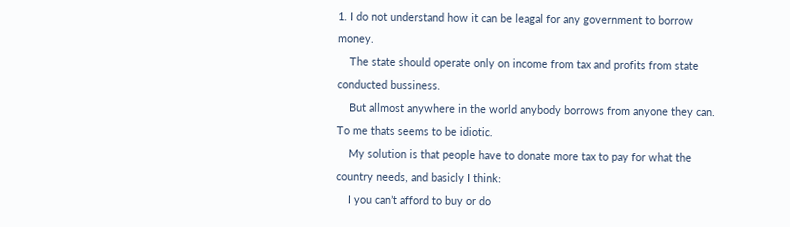1. I do not understand how it can be leagal for any government to borrow money.
    The state should operate only on income from tax and profits from state conducted bussiness.
    But allmost anywhere in the world anybody borrows from anyone they can. To me thats seems to be idiotic.
    My solution is that people have to donate more tax to pay for what the country needs, and basicly I think:
    I you can’t afford to buy or do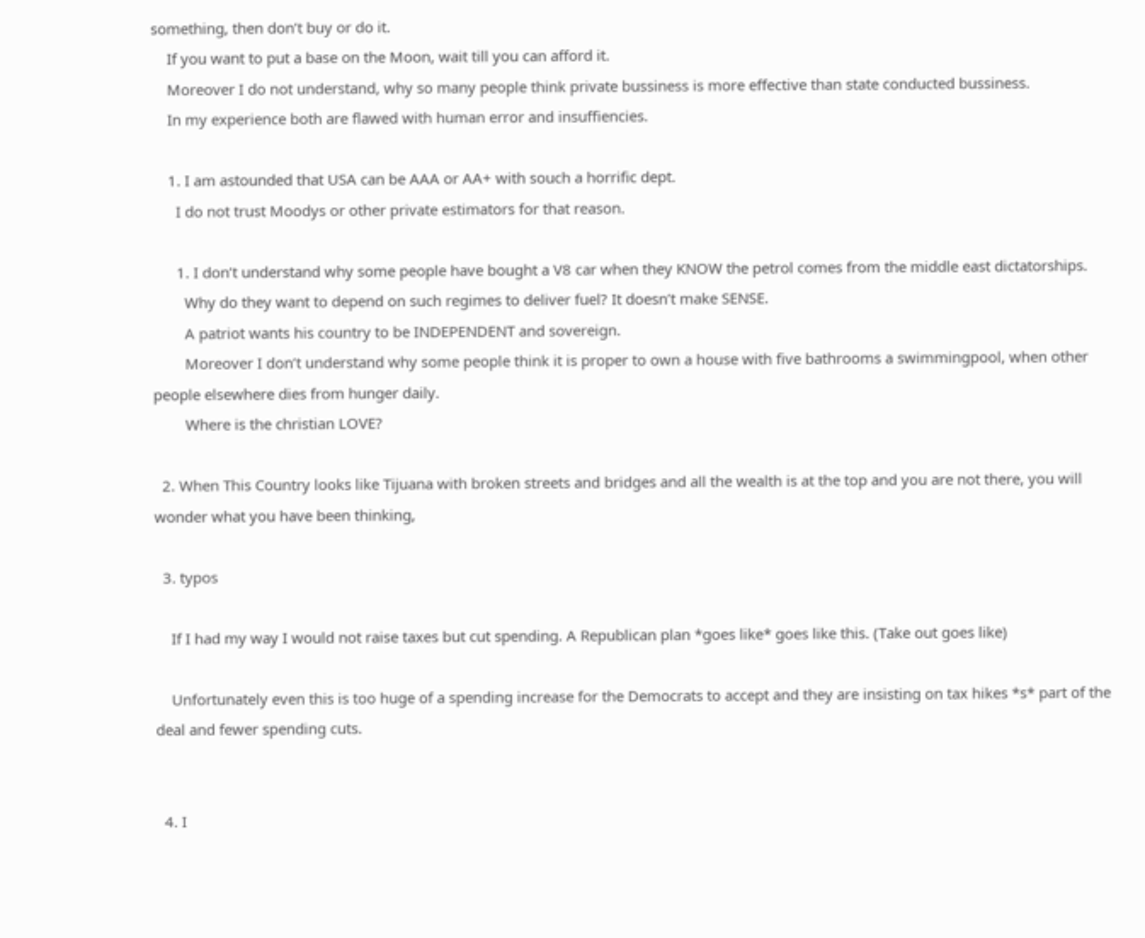something, then don’t buy or do it.
    If you want to put a base on the Moon, wait till you can afford it.
    Moreover I do not understand, why so many people think private bussiness is more effective than state conducted bussiness.
    In my experience both are flawed with human error and insuffiencies.

    1. I am astounded that USA can be AAA or AA+ with souch a horrific dept.
      I do not trust Moodys or other private estimators for that reason.

      1. I don’t understand why some people have bought a V8 car when they KNOW the petrol comes from the middle east dictatorships.
        Why do they want to depend on such regimes to deliver fuel? It doesn’t make SENSE.
        A patriot wants his country to be INDEPENDENT and sovereign.
        Moreover I don’t understand why some people think it is proper to own a house with five bathrooms a swimmingpool, when other people elsewhere dies from hunger daily.
        Where is the christian LOVE?

  2. When This Country looks like Tijuana with broken streets and bridges and all the wealth is at the top and you are not there, you will wonder what you have been thinking,

  3. typos

    If I had my way I would not raise taxes but cut spending. A Republican plan *goes like* goes like this. (Take out goes like)

    Unfortunately even this is too huge of a spending increase for the Democrats to accept and they are insisting on tax hikes *s* part of the deal and fewer spending cuts.


  4. I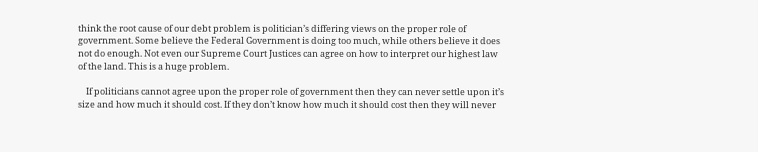think the root cause of our debt problem is politician’s differing views on the proper role of government. Some believe the Federal Government is doing too much, while others believe it does not do enough. Not even our Supreme Court Justices can agree on how to interpret our highest law of the land. This is a huge problem.

    If politicians cannot agree upon the proper role of government then they can never settle upon it’s size and how much it should cost. If they don’t know how much it should cost then they will never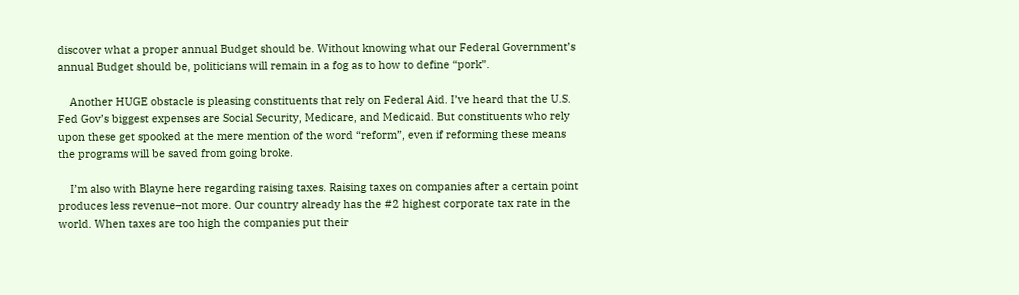discover what a proper annual Budget should be. Without knowing what our Federal Government’s annual Budget should be, politicians will remain in a fog as to how to define “pork”.

    Another HUGE obstacle is pleasing constituents that rely on Federal Aid. I’ve heard that the U.S. Fed Gov’s biggest expenses are Social Security, Medicare, and Medicaid. But constituents who rely upon these get spooked at the mere mention of the word “reform”, even if reforming these means the programs will be saved from going broke.

    I’m also with Blayne here regarding raising taxes. Raising taxes on companies after a certain point produces less revenue–not more. Our country already has the #2 highest corporate tax rate in the world. When taxes are too high the companies put their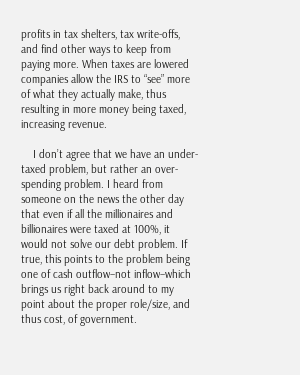profits in tax shelters, tax write-offs, and find other ways to keep from paying more. When taxes are lowered companies allow the IRS to “see” more of what they actually make, thus resulting in more money being taxed, increasing revenue.

    I don’t agree that we have an under-taxed problem, but rather an over-spending problem. I heard from someone on the news the other day that even if all the millionaires and billionaires were taxed at 100%, it would not solve our debt problem. If true, this points to the problem being one of cash outflow–not inflow–which brings us right back around to my point about the proper role/size, and thus cost, of government.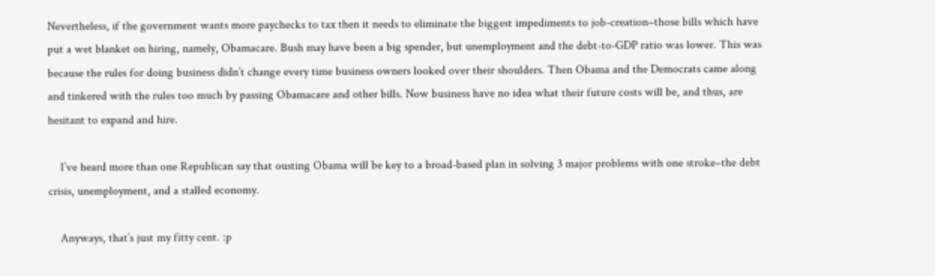Nevertheless, if the government wants more paychecks to tax then it needs to eliminate the biggest impediments to job-creation–those bills which have put a wet blanket on hiring, namely, Obamacare. Bush may have been a big spender, but unemployment and the debt-to-GDP ratio was lower. This was because the rules for doing business didn’t change every time business owners looked over their shoulders. Then Obama and the Democrats came along and tinkered with the rules too much by passing Obamacare and other bills. Now business have no idea what their future costs will be, and thus, are hesitant to expand and hire.

    I’ve heard more than one Republican say that ousting Obama will be key to a broad-based plan in solving 3 major problems with one stroke–the debt crisis, unemployment, and a stalled economy.

    Anyways, that’s just my fitty cent. :p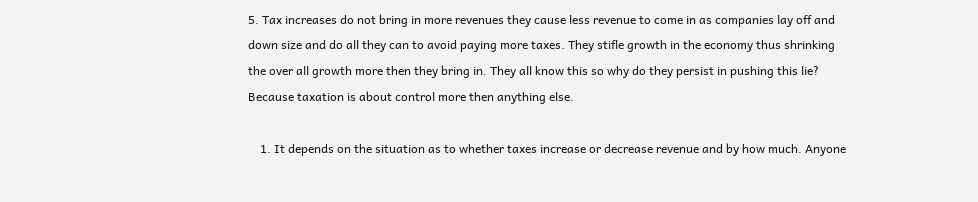5. Tax increases do not bring in more revenues they cause less revenue to come in as companies lay off and down size and do all they can to avoid paying more taxes. They stifle growth in the economy thus shrinking the over all growth more then they bring in. They all know this so why do they persist in pushing this lie? Because taxation is about control more then anything else.

    1. It depends on the situation as to whether taxes increase or decrease revenue and by how much. Anyone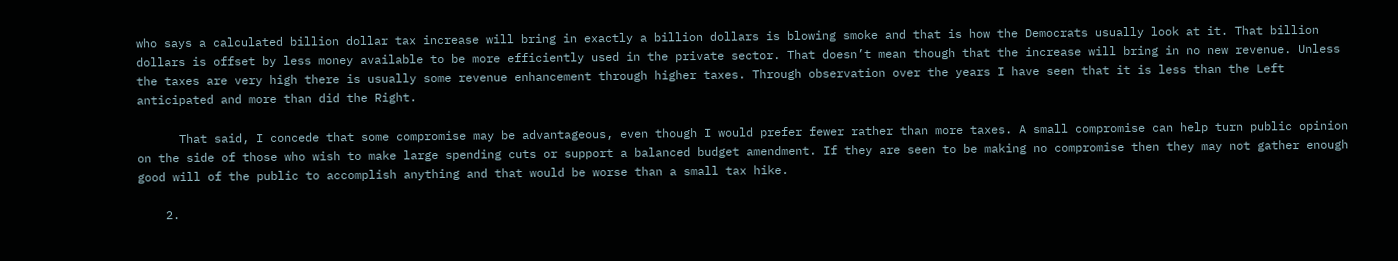who says a calculated billion dollar tax increase will bring in exactly a billion dollars is blowing smoke and that is how the Democrats usually look at it. That billion dollars is offset by less money available to be more efficiently used in the private sector. That doesn’t mean though that the increase will bring in no new revenue. Unless the taxes are very high there is usually some revenue enhancement through higher taxes. Through observation over the years I have seen that it is less than the Left anticipated and more than did the Right.

      That said, I concede that some compromise may be advantageous, even though I would prefer fewer rather than more taxes. A small compromise can help turn public opinion on the side of those who wish to make large spending cuts or support a balanced budget amendment. If they are seen to be making no compromise then they may not gather enough good will of the public to accomplish anything and that would be worse than a small tax hike.

    2.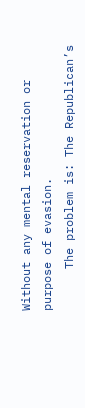Without any mental reservation or purpose of evasion.
      The problem is: The Republican’s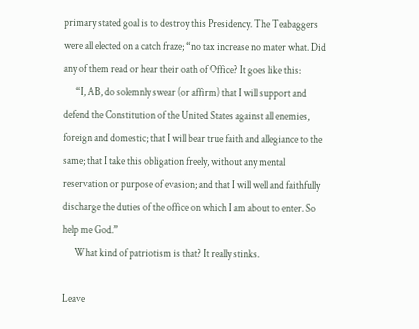primary stated goal is to destroy this Presidency. The Teabaggers were all elected on a catch fraze; “no tax increase no mater what. Did any of them read or hear their oath of Office? It goes like this:
      “I, AB, do solemnly swear (or affirm) that I will support and defend the Constitution of the United States against all enemies, foreign and domestic; that I will bear true faith and allegiance to the same; that I take this obligation freely, without any mental reservation or purpose of evasion; and that I will well and faithfully discharge the duties of the office on which I am about to enter. So help me God.”
      What kind of patriotism is that? It really stinks.

Leave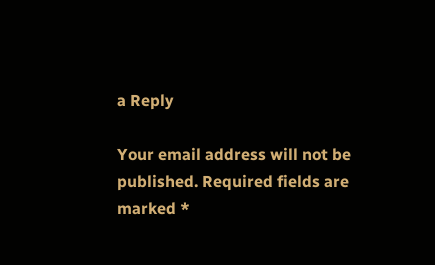a Reply

Your email address will not be published. Required fields are marked *